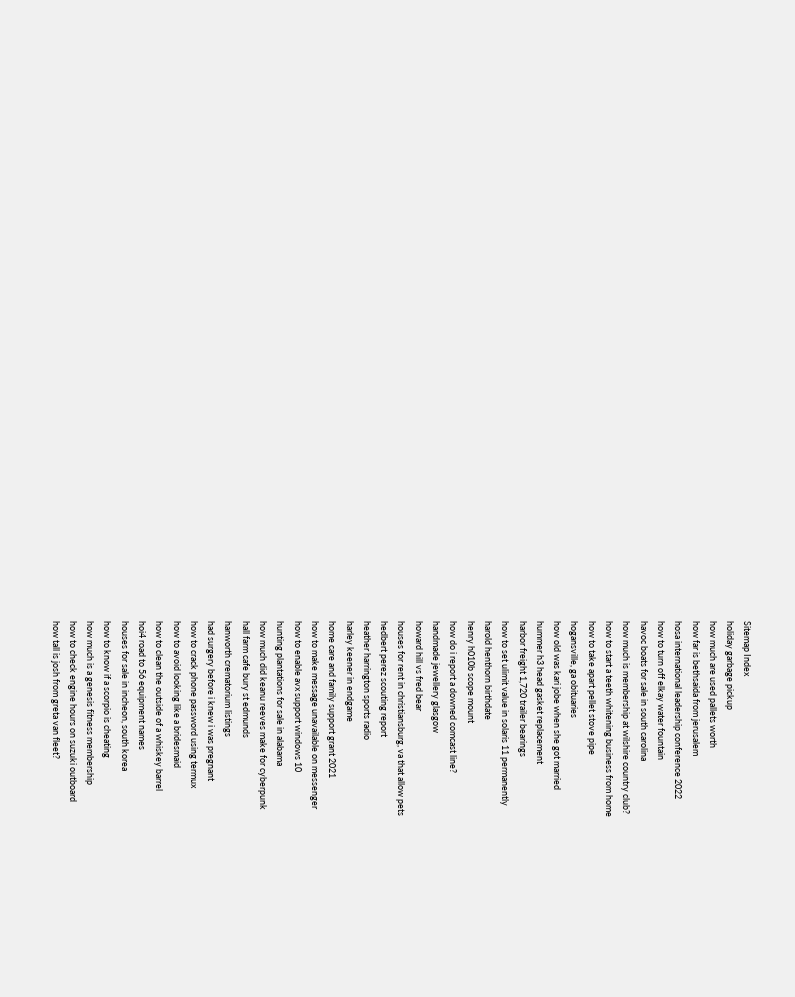Sitemap Index
holiday garbage pickup
how much are used pallets worth
how far is bethsaida from jerusalem
hosa international leadership conference 2022
how to turn off elkay water fountain
havoc boats for sale in south carolina
how much is membership at wilshire country club?
how to start a teeth whitening business from home
how to take apart pellet stove pipe
hogansville, ga obituaries
how old was kari jobe when she got married
hummer h3 head gasket replacement
harbor freight 1,720 trailer bearings
how to set ulimit value in solaris 11 permanently
harold henthorn birthdate
henry h010b scope mount
how do i report a downed comcast line?
handmade jewellery glasgow
howard hill vs fred bear
houses for rent in christiansburg, va that allow pets
hedbert perez scouting report
heather harrington sports radio
harley keener in endgame
home care and family support grant 2021
how to make message unavailable on messenger
how to enable avx support windows 10
hunting plantations for sale in alabama
how much did keanu reeves make for cyberpunk
hall farm cafe bury st edmunds
hanworth crematorium listings
had surgery before i knew i was pregnant
how to crack phone password using termux
how to avoid looking like a bridesmaid
how to clean the outside of a whiskey barrel
hoi4 road to 56 equipment names
houses for sale in incheon, south korea
how to know if a scorpio is cheating
how much is a genesis fitness membership
how to check engine hours on suzuki outboard
how tall is josh from greta van fleet?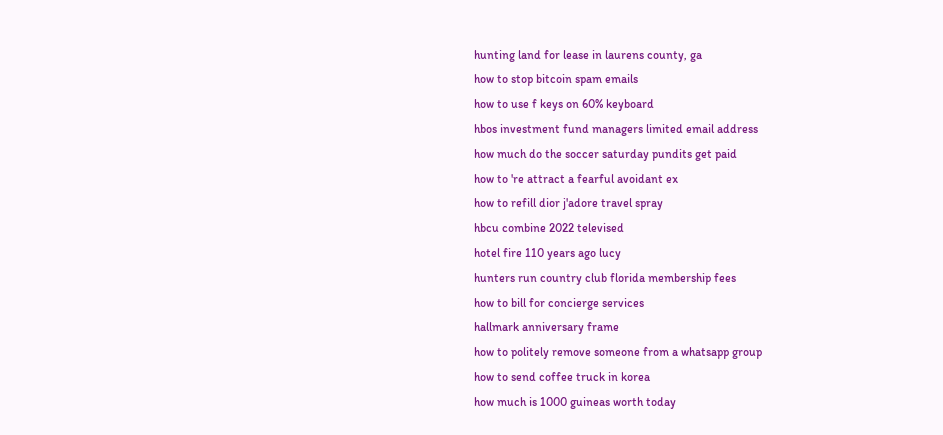hunting land for lease in laurens county, ga
how to stop bitcoin spam emails
how to use f keys on 60% keyboard
hbos investment fund managers limited email address
how much do the soccer saturday pundits get paid
how to 're attract a fearful avoidant ex
how to refill dior j'adore travel spray
hbcu combine 2022 televised
hotel fire 110 years ago lucy
hunters run country club florida membership fees
how to bill for concierge services
hallmark anniversary frame
how to politely remove someone from a whatsapp group
how to send coffee truck in korea
how much is 1000 guineas worth today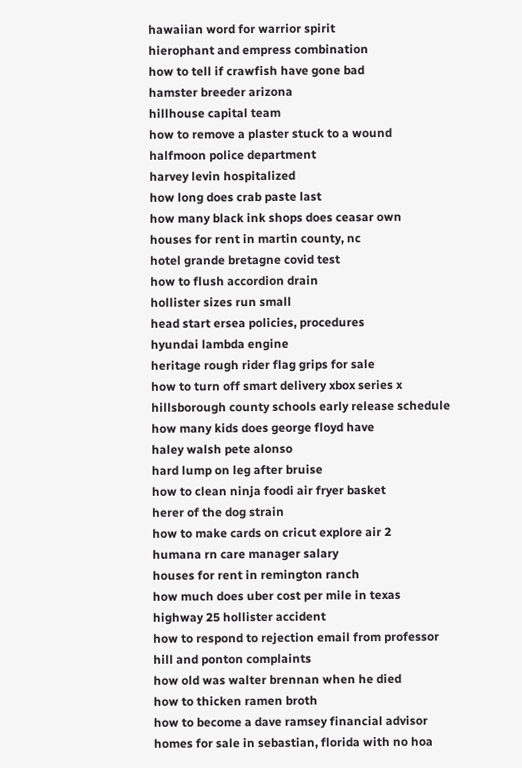hawaiian word for warrior spirit
hierophant and empress combination
how to tell if crawfish have gone bad
hamster breeder arizona
hillhouse capital team
how to remove a plaster stuck to a wound
halfmoon police department
harvey levin hospitalized
how long does crab paste last
how many black ink shops does ceasar own
houses for rent in martin county, nc
hotel grande bretagne covid test
how to flush accordion drain
hollister sizes run small
head start ersea policies, procedures
hyundai lambda engine
heritage rough rider flag grips for sale
how to turn off smart delivery xbox series x
hillsborough county schools early release schedule
how many kids does george floyd have
haley walsh pete alonso
hard lump on leg after bruise
how to clean ninja foodi air fryer basket
herer of the dog strain
how to make cards on cricut explore air 2
humana rn care manager salary
houses for rent in remington ranch
how much does uber cost per mile in texas
highway 25 hollister accident
how to respond to rejection email from professor
hill and ponton complaints
how old was walter brennan when he died
how to thicken ramen broth
how to become a dave ramsey financial advisor
homes for sale in sebastian, florida with no hoa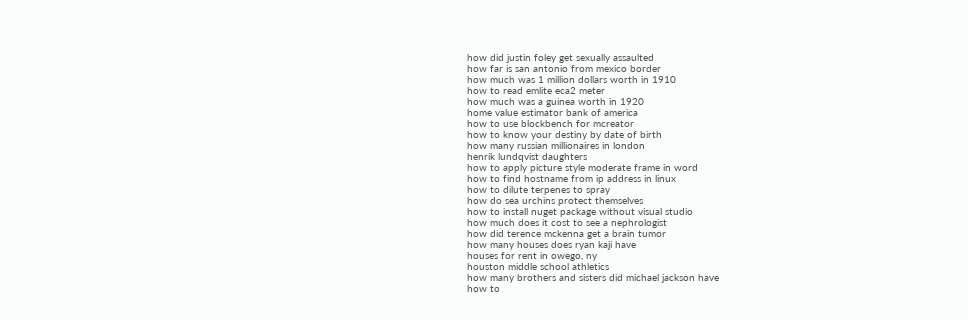how did justin foley get sexually assaulted
how far is san antonio from mexico border
how much was 1 million dollars worth in 1910
how to read emlite eca2 meter
how much was a guinea worth in 1920
home value estimator bank of america
how to use blockbench for mcreator
how to know your destiny by date of birth
how many russian millionaires in london
henrik lundqvist daughters
how to apply picture style moderate frame in word
how to find hostname from ip address in linux
how to dilute terpenes to spray
how do sea urchins protect themselves
how to install nuget package without visual studio
how much does it cost to see a nephrologist
how did terence mckenna get a brain tumor
how many houses does ryan kaji have
houses for rent in owego, ny
houston middle school athletics
how many brothers and sisters did michael jackson have
how to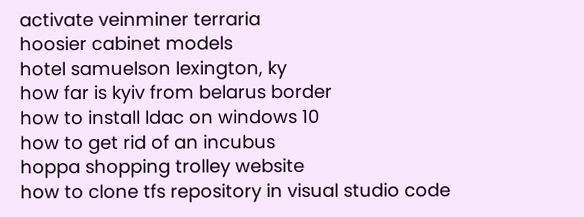activate veinminer terraria
hoosier cabinet models
hotel samuelson lexington, ky
how far is kyiv from belarus border
how to install ldac on windows 10
how to get rid of an incubus
hoppa shopping trolley website
how to clone tfs repository in visual studio code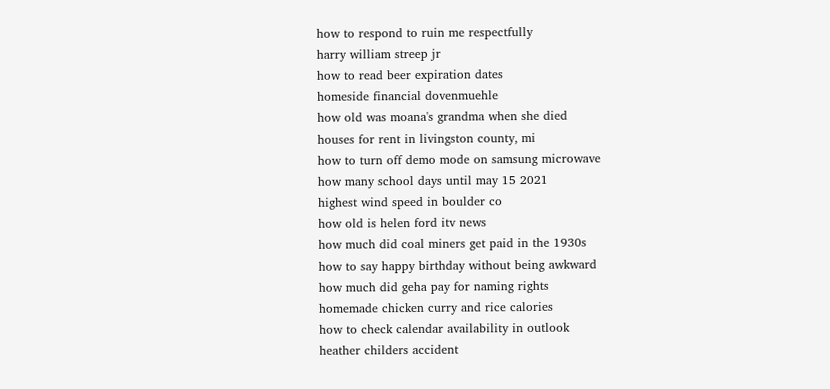how to respond to ruin me respectfully
harry william streep jr
how to read beer expiration dates
homeside financial dovenmuehle
how old was moana's grandma when she died
houses for rent in livingston county, mi
how to turn off demo mode on samsung microwave
how many school days until may 15 2021
highest wind speed in boulder co
how old is helen ford itv news
how much did coal miners get paid in the 1930s
how to say happy birthday without being awkward
how much did geha pay for naming rights
homemade chicken curry and rice calories
how to check calendar availability in outlook
heather childers accident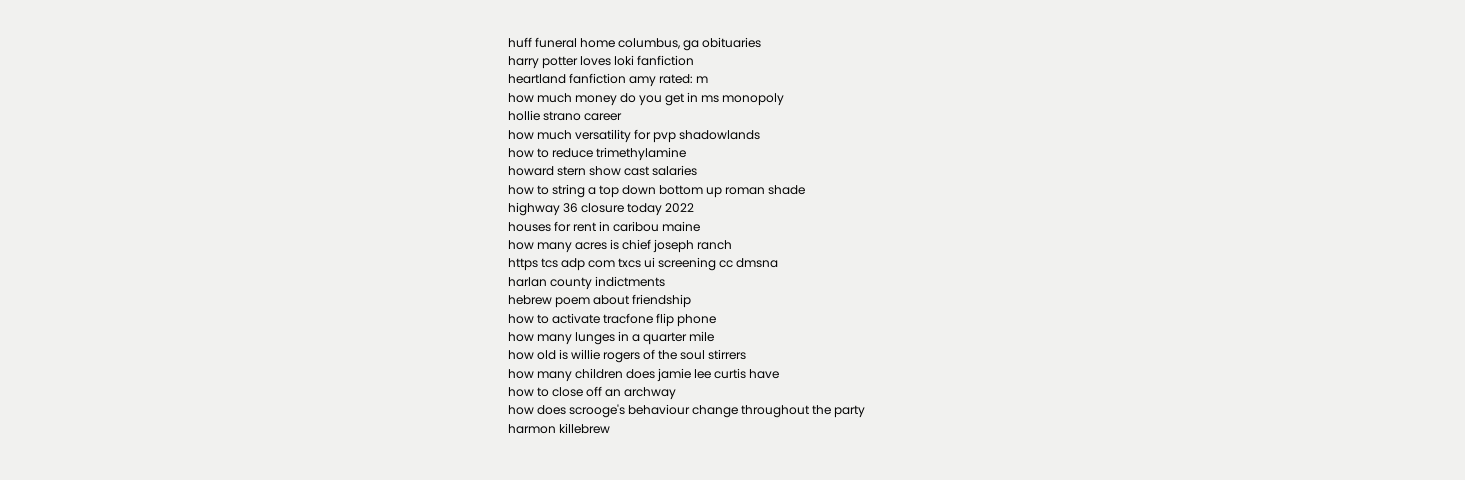huff funeral home columbus, ga obituaries
harry potter loves loki fanfiction
heartland fanfiction amy rated: m
how much money do you get in ms monopoly
hollie strano career
how much versatility for pvp shadowlands
how to reduce trimethylamine
howard stern show cast salaries
how to string a top down bottom up roman shade
highway 36 closure today 2022
houses for rent in caribou maine
how many acres is chief joseph ranch
https tcs adp com txcs ui screening cc dmsna
harlan county indictments
hebrew poem about friendship
how to activate tracfone flip phone
how many lunges in a quarter mile
how old is willie rogers of the soul stirrers
how many children does jamie lee curtis have
how to close off an archway
how does scrooge's behaviour change throughout the party
harmon killebrew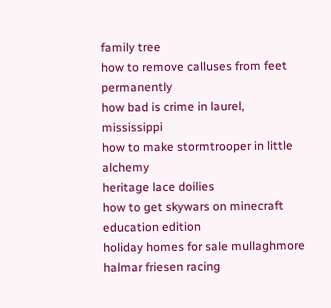family tree
how to remove calluses from feet permanently
how bad is crime in laurel, mississippi
how to make stormtrooper in little alchemy
heritage lace doilies
how to get skywars on minecraft education edition
holiday homes for sale mullaghmore
halmar friesen racing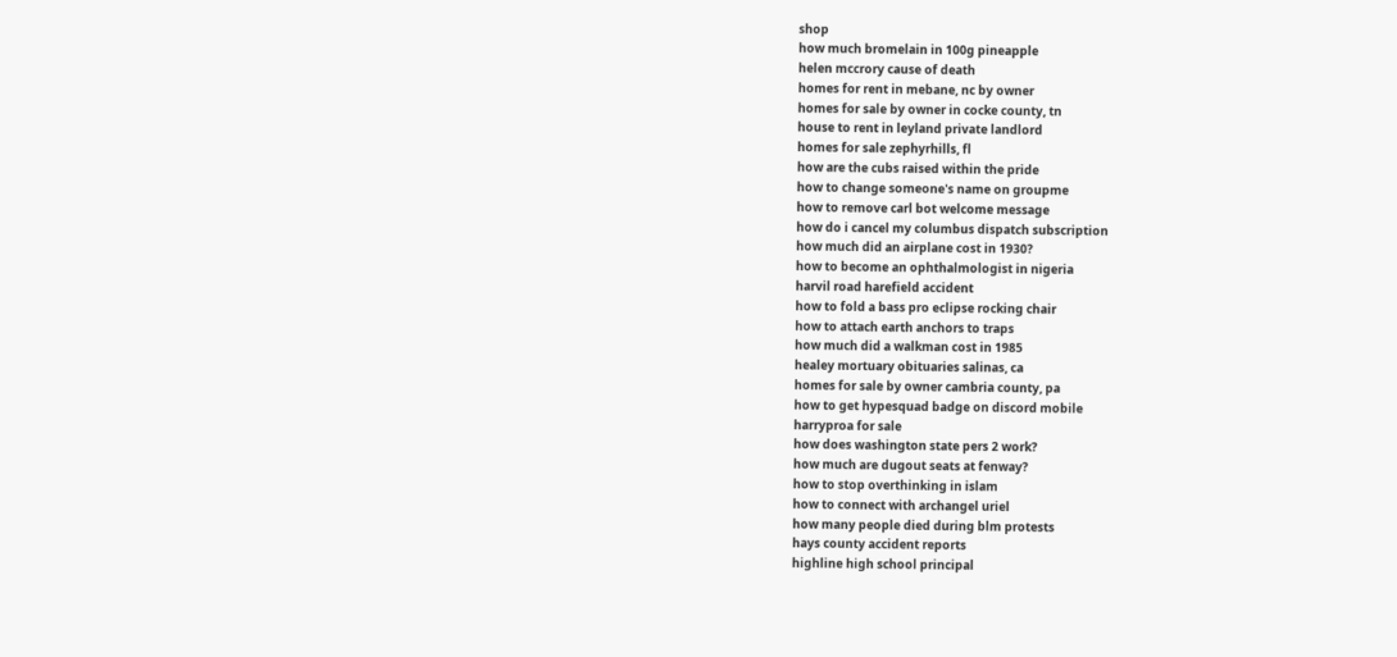shop
how much bromelain in 100g pineapple
helen mccrory cause of death
homes for rent in mebane, nc by owner
homes for sale by owner in cocke county, tn
house to rent in leyland private landlord
homes for sale zephyrhills, fl
how are the cubs raised within the pride
how to change someone's name on groupme
how to remove carl bot welcome message
how do i cancel my columbus dispatch subscription
how much did an airplane cost in 1930?
how to become an ophthalmologist in nigeria
harvil road harefield accident
how to fold a bass pro eclipse rocking chair
how to attach earth anchors to traps
how much did a walkman cost in 1985
healey mortuary obituaries salinas, ca
homes for sale by owner cambria county, pa
how to get hypesquad badge on discord mobile
harryproa for sale
how does washington state pers 2 work?
how much are dugout seats at fenway?
how to stop overthinking in islam
how to connect with archangel uriel
how many people died during blm protests
hays county accident reports
highline high school principal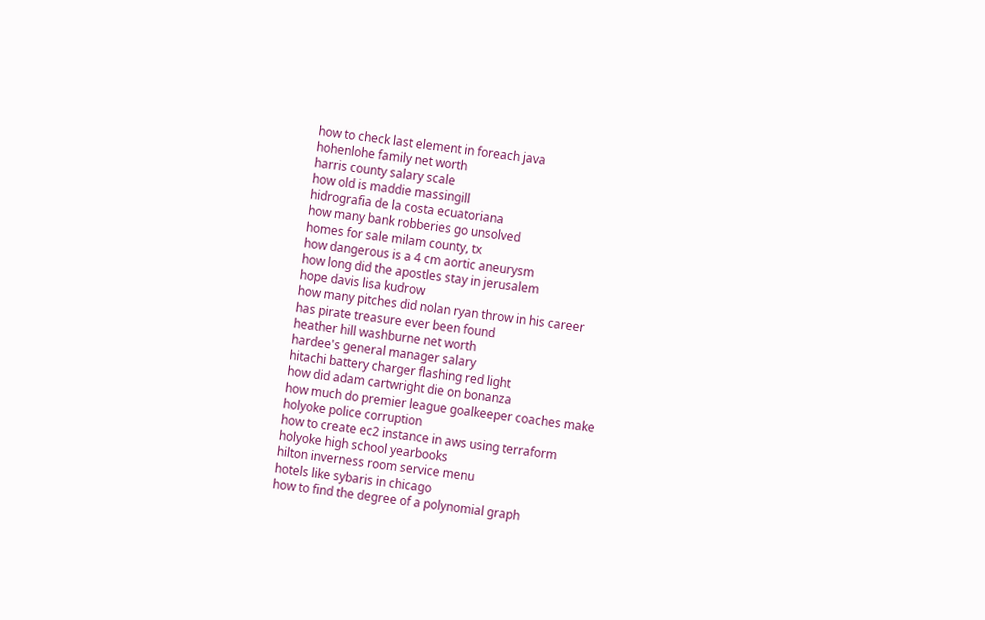how to check last element in foreach java
hohenlohe family net worth
harris county salary scale
how old is maddie massingill
hidrografia de la costa ecuatoriana
how many bank robberies go unsolved
homes for sale milam county, tx
how dangerous is a 4 cm aortic aneurysm
how long did the apostles stay in jerusalem
hope davis lisa kudrow
how many pitches did nolan ryan throw in his career
has pirate treasure ever been found
heather hill washburne net worth
hardee's general manager salary
hitachi battery charger flashing red light
how did adam cartwright die on bonanza
how much do premier league goalkeeper coaches make
holyoke police corruption
how to create ec2 instance in aws using terraform
holyoke high school yearbooks
hilton inverness room service menu
hotels like sybaris in chicago
how to find the degree of a polynomial graph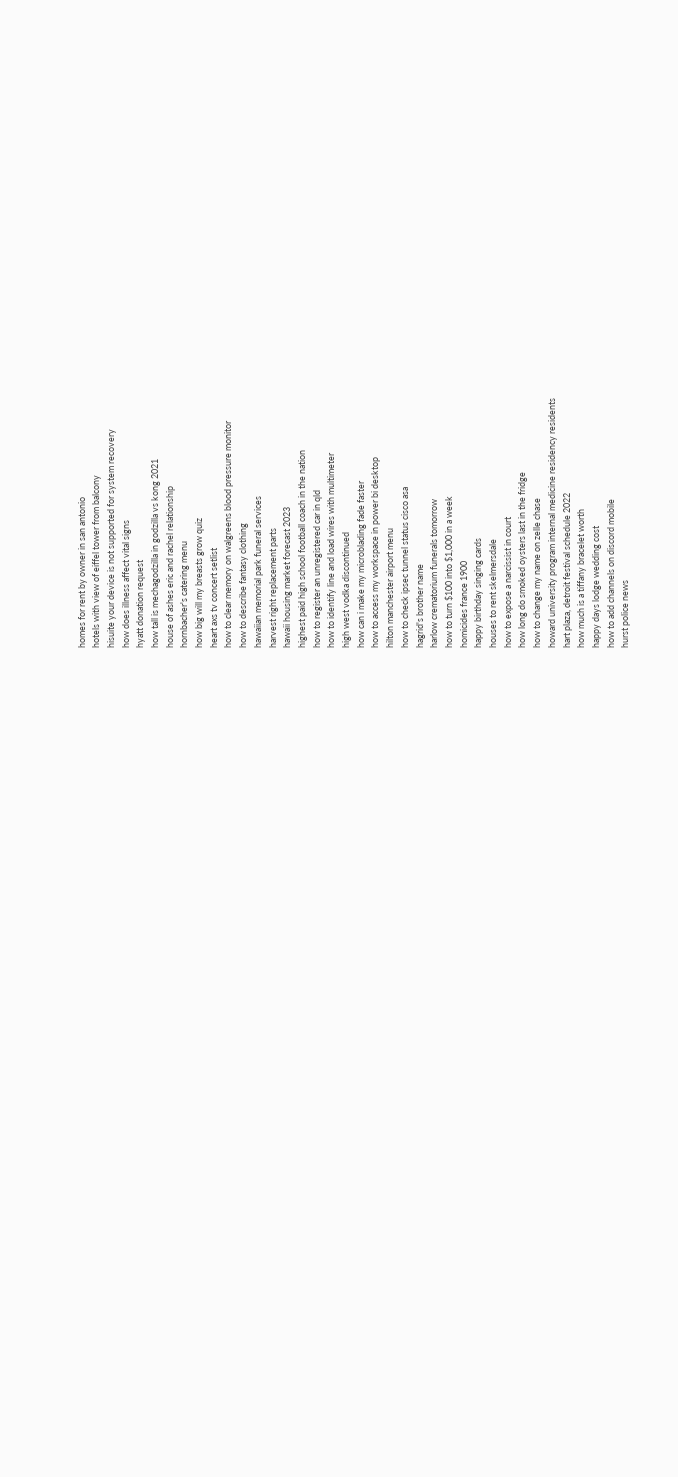homes for rent by owner in san antonio
hotels with view of eiffel tower from balcony
hisuite your device is not supported for system recovery
how does illness affect vital signs
hyatt donation request
how tall is mechagodzilla in godzilla vs kong 2021
house of ashes eric and rachel relationship
hornbacher's catering menu
how big will my breasts grow quiz
heart axs tv concert setlist
how to clear memory on walgreens blood pressure monitor
how to describe fantasy clothing
hawaiian memorial park funeral services
harvest right replacement parts
hawaii housing market forecast 2023
highest paid high school football coach in the nation
how to register an unregistered car in qld
how to identify line and load wires with multimeter
high west vodka discontinued
how can i make my microblading fade faster
how to access my workspace in power bi desktop
hilton manchester airport menu
how to check ipsec tunnel status cisco asa
hagrid's brother name
harlow crematorium funerals tomorrow
how to turn $100 into $1,000 in a week
homicides france 1900
happy birthday singing cards
houses to rent skelmersdale
how to expose a narcissist in court
how long do smoked oysters last in the fridge
how to change my name on zelle chase
howard university program internal medicine residency residents
hart plaza, detroit festival schedule 2022
how much is a tiffany bracelet worth
happy days lodge wedding cost
how to add channels on discord mobile
hurst police news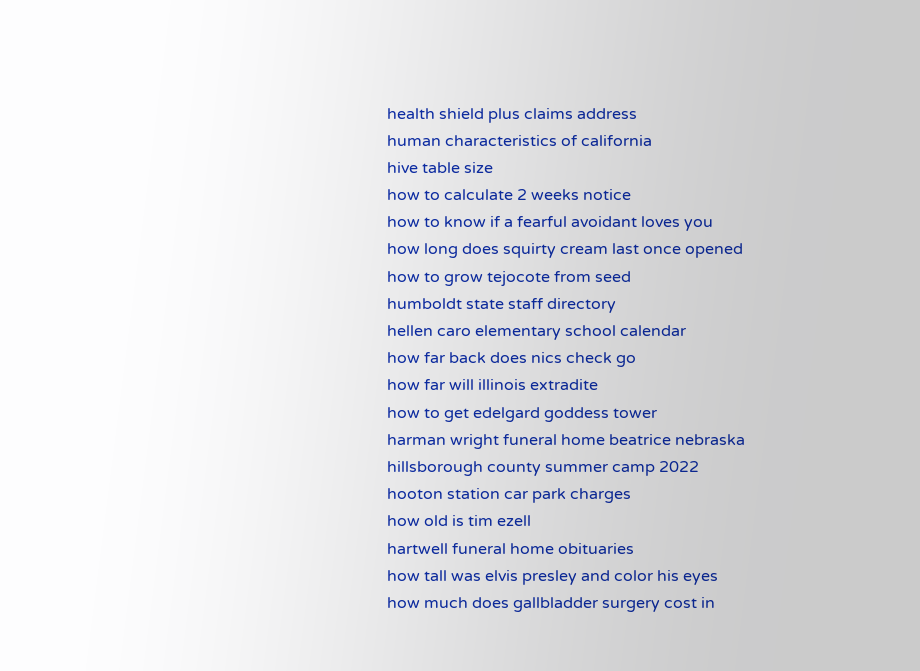health shield plus claims address
human characteristics of california
hive table size
how to calculate 2 weeks notice
how to know if a fearful avoidant loves you
how long does squirty cream last once opened
how to grow tejocote from seed
humboldt state staff directory
hellen caro elementary school calendar
how far back does nics check go
how far will illinois extradite
how to get edelgard goddess tower
harman wright funeral home beatrice nebraska
hillsborough county summer camp 2022
hooton station car park charges
how old is tim ezell
hartwell funeral home obituaries
how tall was elvis presley and color his eyes
how much does gallbladder surgery cost in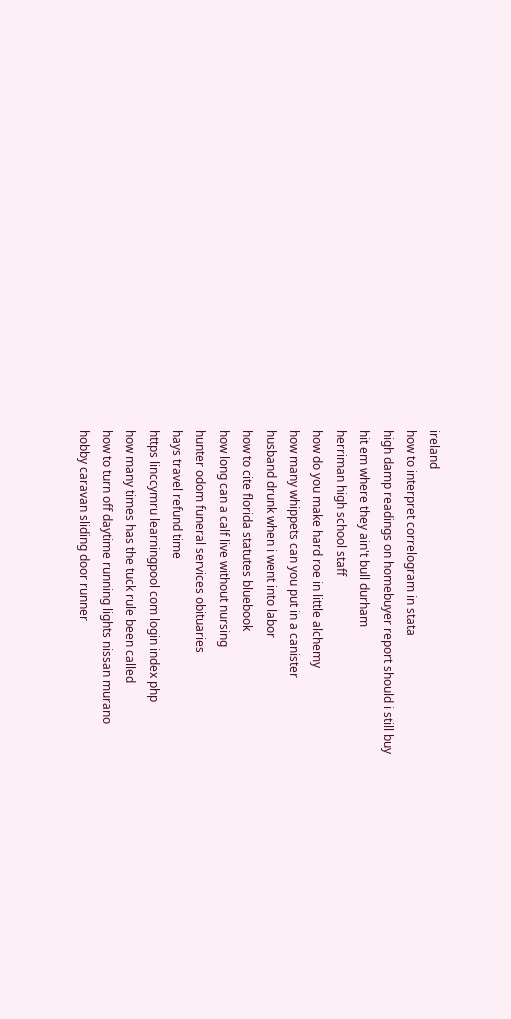ireland
how to interpret correlogram in stata
high damp readings on homebuyer report should i still buy
hit em where they ain't bull durham
herriman high school staff
how do you make hard roe in little alchemy
how many whippets can you put in a canister
husband drunk when i went into labor
how to cite florida statutes bluebook
how long can a calf live without nursing
hunter odom funeral services obituaries
hays travel refund time
https linccymru learningpool com login index php
how many times has the tuck rule been called
how to turn off daytime running lights nissan murano
hobby caravan sliding door runner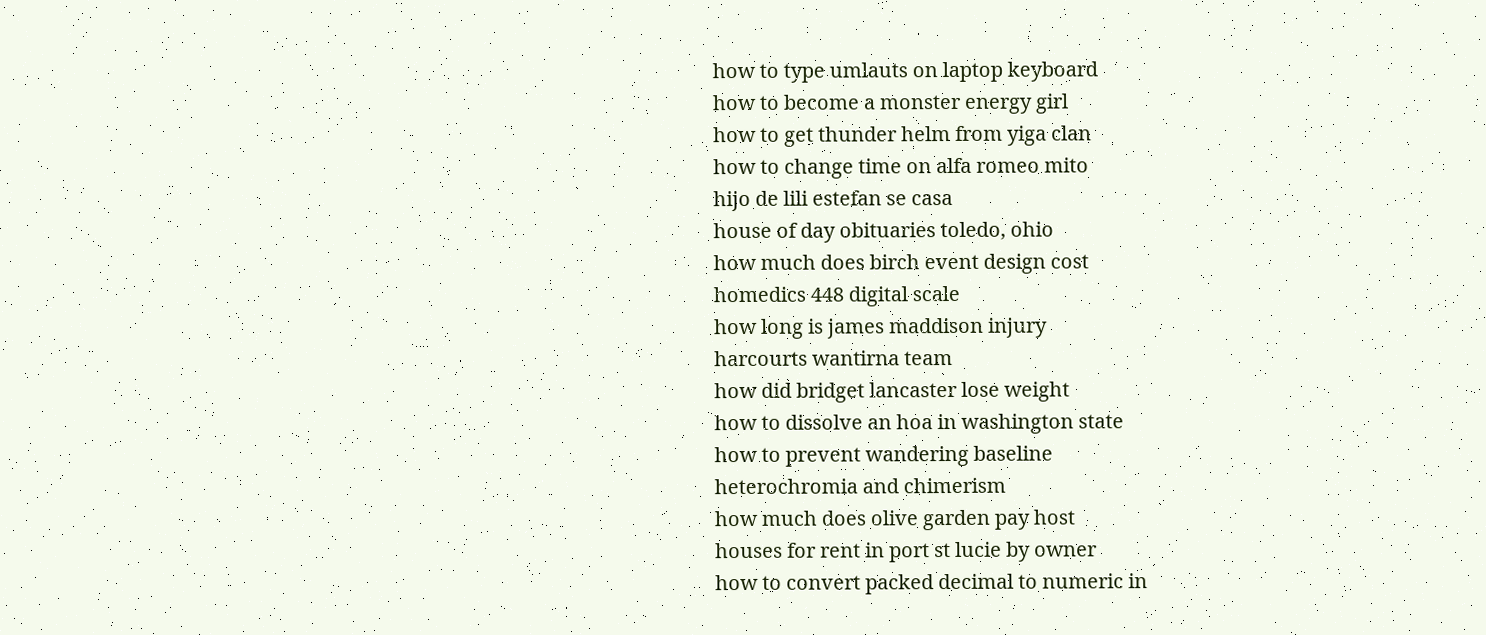how to type umlauts on laptop keyboard
how to become a monster energy girl
how to get thunder helm from yiga clan
how to change time on alfa romeo mito
hijo de lili estefan se casa
house of day obituaries toledo, ohio
how much does birch event design cost
homedics 448 digital scale
how long is james maddison injury
harcourts wantirna team
how did bridget lancaster lose weight
how to dissolve an hoa in washington state
how to prevent wandering baseline
heterochromia and chimerism
how much does olive garden pay host
houses for rent in port st lucie by owner
how to convert packed decimal to numeric in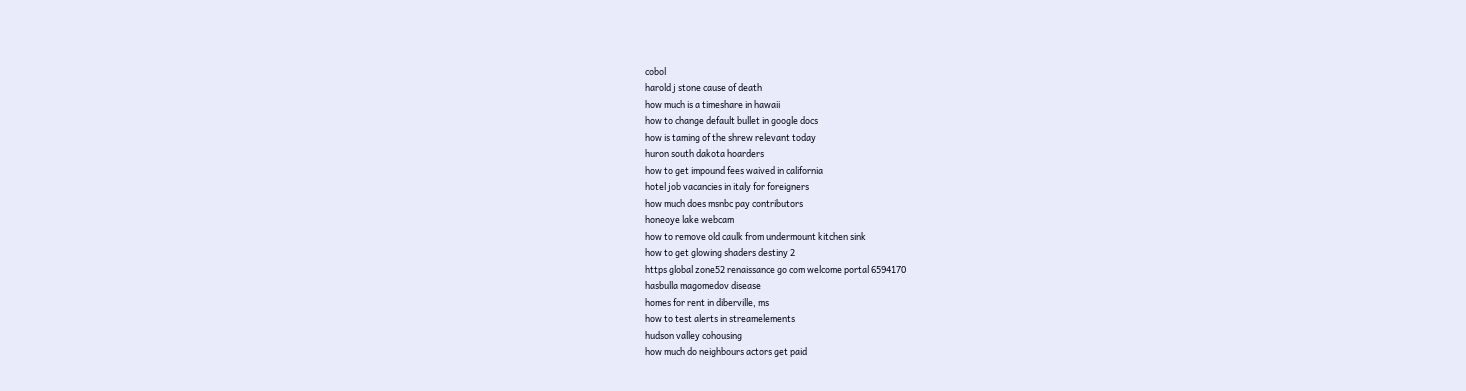cobol
harold j stone cause of death
how much is a timeshare in hawaii
how to change default bullet in google docs
how is taming of the shrew relevant today
huron south dakota hoarders
how to get impound fees waived in california
hotel job vacancies in italy for foreigners
how much does msnbc pay contributors
honeoye lake webcam
how to remove old caulk from undermount kitchen sink
how to get glowing shaders destiny 2
https global zone52 renaissance go com welcome portal 6594170
hasbulla magomedov disease
homes for rent in diberville, ms
how to test alerts in streamelements
hudson valley cohousing
how much do neighbours actors get paid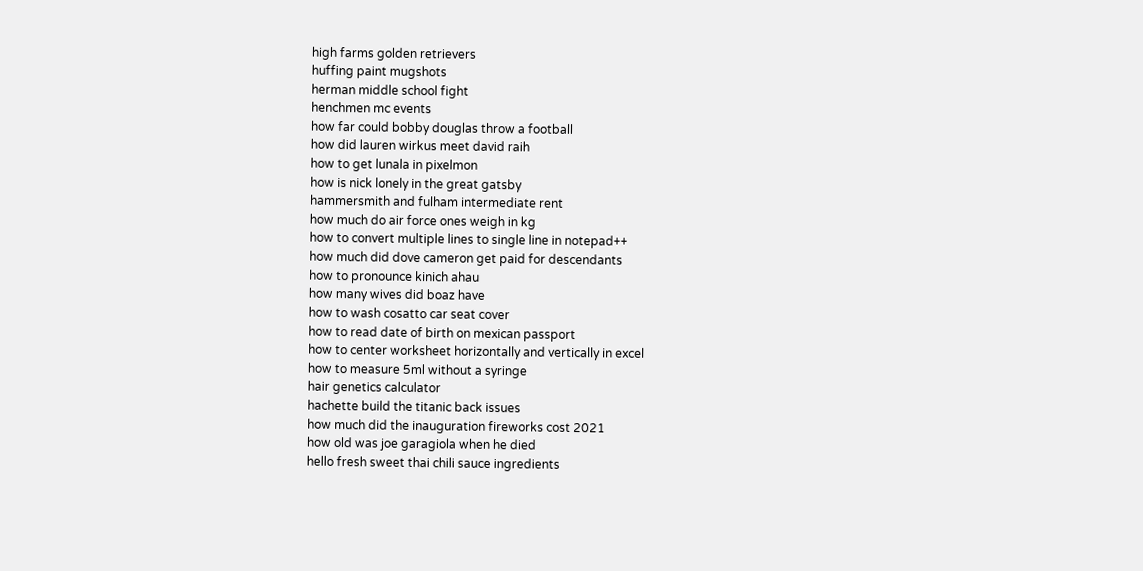high farms golden retrievers
huffing paint mugshots
herman middle school fight
henchmen mc events
how far could bobby douglas throw a football
how did lauren wirkus meet david raih
how to get lunala in pixelmon
how is nick lonely in the great gatsby
hammersmith and fulham intermediate rent
how much do air force ones weigh in kg
how to convert multiple lines to single line in notepad++
how much did dove cameron get paid for descendants
how to pronounce kinich ahau
how many wives did boaz have
how to wash cosatto car seat cover
how to read date of birth on mexican passport
how to center worksheet horizontally and vertically in excel
how to measure 5ml without a syringe
hair genetics calculator
hachette build the titanic back issues
how much did the inauguration fireworks cost 2021
how old was joe garagiola when he died
hello fresh sweet thai chili sauce ingredients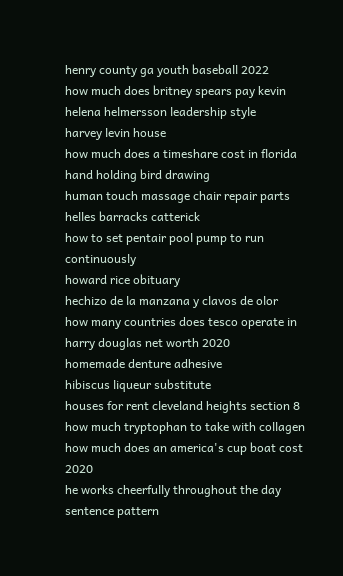henry county ga youth baseball 2022
how much does britney spears pay kevin
helena helmersson leadership style
harvey levin house
how much does a timeshare cost in florida
hand holding bird drawing
human touch massage chair repair parts
helles barracks catterick
how to set pentair pool pump to run continuously
howard rice obituary
hechizo de la manzana y clavos de olor
how many countries does tesco operate in
harry douglas net worth 2020
homemade denture adhesive
hibiscus liqueur substitute
houses for rent cleveland heights section 8
how much tryptophan to take with collagen
how much does an america's cup boat cost 2020
he works cheerfully throughout the day sentence pattern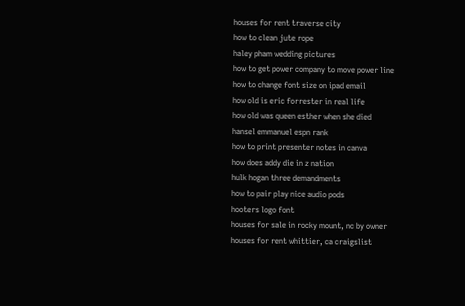houses for rent traverse city
how to clean jute rope
haley pham wedding pictures
how to get power company to move power line
how to change font size on ipad email
how old is eric forrester in real life
how old was queen esther when she died
hansel emmanuel espn rank
how to print presenter notes in canva
how does addy die in z nation
hulk hogan three demandments
how to pair play nice audio pods
hooters logo font
houses for sale in rocky mount, nc by owner
houses for rent whittier, ca craigslist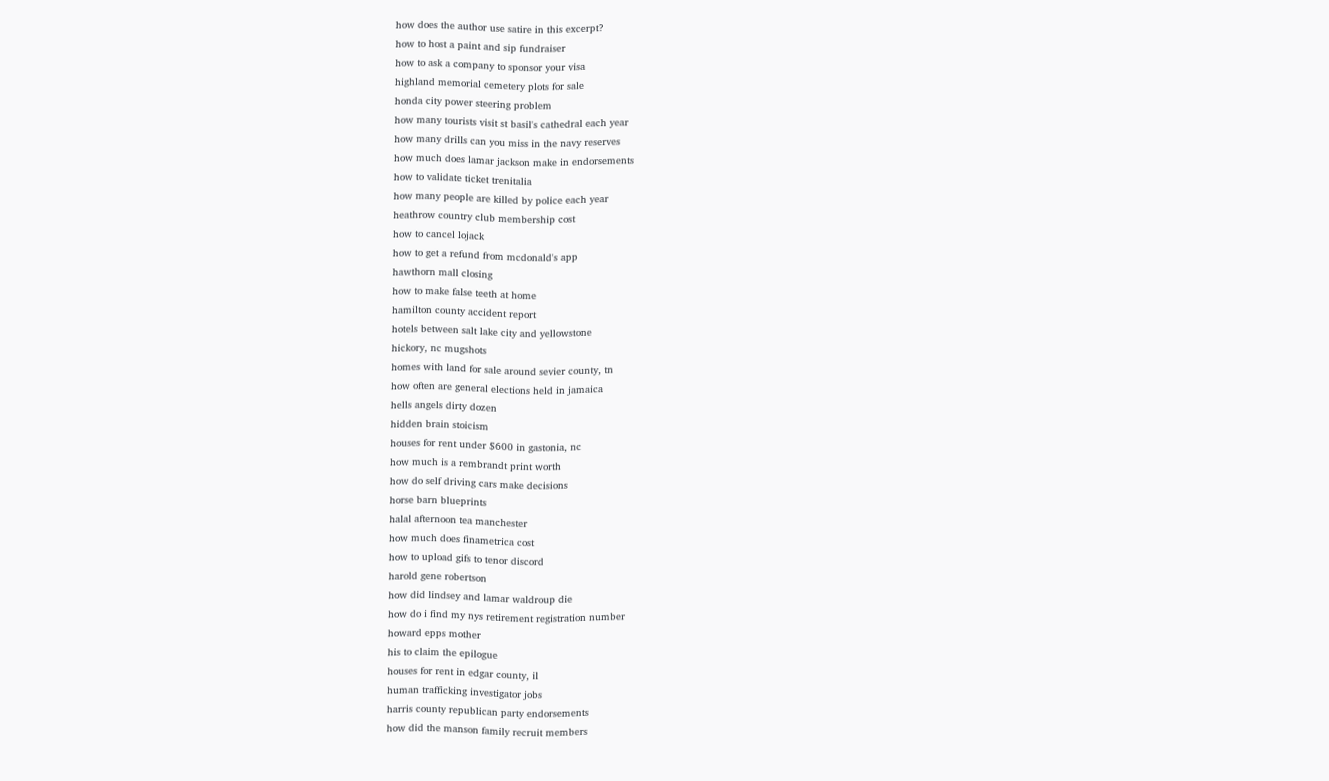how does the author use satire in this excerpt?
how to host a paint and sip fundraiser
how to ask a company to sponsor your visa
highland memorial cemetery plots for sale
honda city power steering problem
how many tourists visit st basil's cathedral each year
how many drills can you miss in the navy reserves
how much does lamar jackson make in endorsements
how to validate ticket trenitalia
how many people are killed by police each year
heathrow country club membership cost
how to cancel lojack
how to get a refund from mcdonald's app
hawthorn mall closing
how to make false teeth at home
hamilton county accident report
hotels between salt lake city and yellowstone
hickory, nc mugshots
homes with land for sale around sevier county, tn
how often are general elections held in jamaica
hells angels dirty dozen
hidden brain stoicism
houses for rent under $600 in gastonia, nc
how much is a rembrandt print worth
how do self driving cars make decisions
horse barn blueprints
halal afternoon tea manchester
how much does finametrica cost
how to upload gifs to tenor discord
harold gene robertson
how did lindsey and lamar waldroup die
how do i find my nys retirement registration number
howard epps mother
his to claim the epilogue
houses for rent in edgar county, il
human trafficking investigator jobs
harris county republican party endorsements
how did the manson family recruit members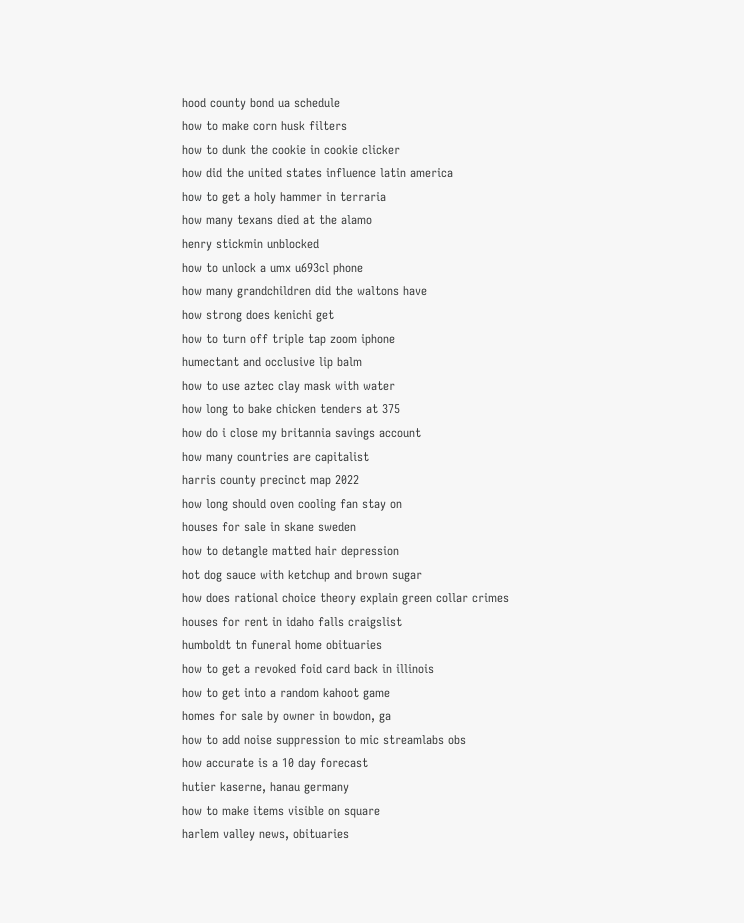hood county bond ua schedule
how to make corn husk filters
how to dunk the cookie in cookie clicker
how did the united states influence latin america
how to get a holy hammer in terraria
how many texans died at the alamo
henry stickmin unblocked
how to unlock a umx u693cl phone
how many grandchildren did the waltons have
how strong does kenichi get
how to turn off triple tap zoom iphone
humectant and occlusive lip balm
how to use aztec clay mask with water
how long to bake chicken tenders at 375
how do i close my britannia savings account
how many countries are capitalist
harris county precinct map 2022
how long should oven cooling fan stay on
houses for sale in skane sweden
how to detangle matted hair depression
hot dog sauce with ketchup and brown sugar
how does rational choice theory explain green collar crimes
houses for rent in idaho falls craigslist
humboldt tn funeral home obituaries
how to get a revoked foid card back in illinois
how to get into a random kahoot game
homes for sale by owner in bowdon, ga
how to add noise suppression to mic streamlabs obs
how accurate is a 10 day forecast
hutier kaserne, hanau germany
how to make items visible on square
harlem valley news, obituaries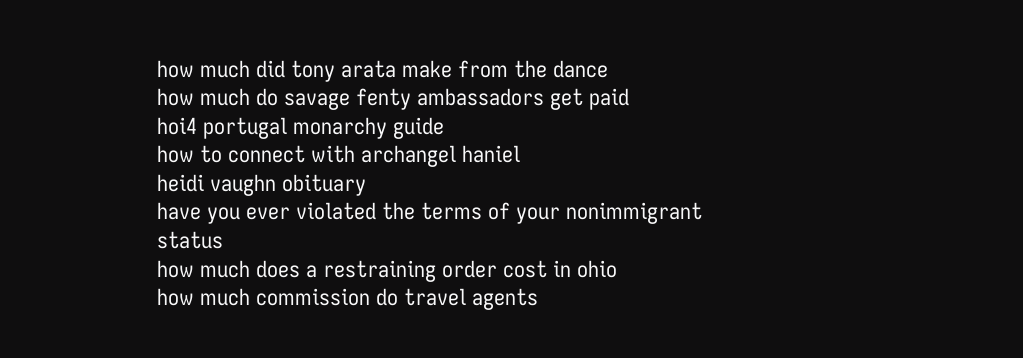how much did tony arata make from the dance
how much do savage fenty ambassadors get paid
hoi4 portugal monarchy guide
how to connect with archangel haniel
heidi vaughn obituary
have you ever violated the terms of your nonimmigrant status
how much does a restraining order cost in ohio
how much commission do travel agents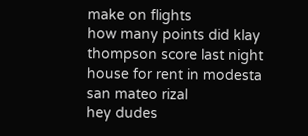make on flights
how many points did klay thompson score last night
house for rent in modesta san mateo rizal
hey dudes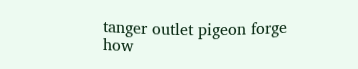tanger outlet pigeon forge
how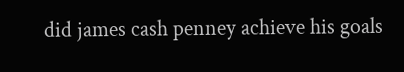did james cash penney achieve his goals